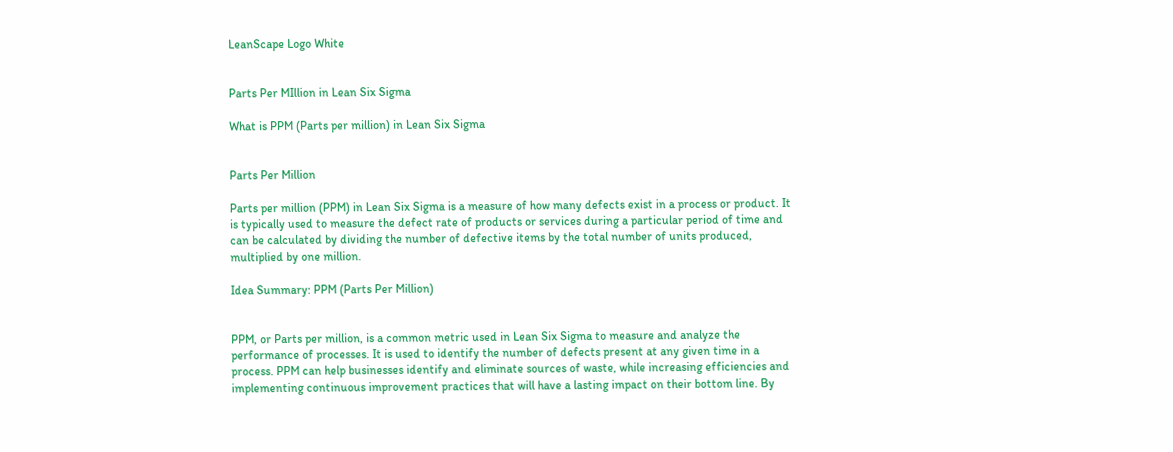LeanScape Logo White


Parts Per MIllion in Lean Six Sigma

What is PPM (Parts per million) in Lean Six Sigma


Parts Per Million

Parts per million (PPM) in Lean Six Sigma is a measure of how many defects exist in a process or product. It is typically used to measure the defect rate of products or services during a particular period of time and can be calculated by dividing the number of defective items by the total number of units produced, multiplied by one million.

Idea Summary: PPM (Parts Per Million)


PPM, or Parts per million, is a common metric used in Lean Six Sigma to measure and analyze the performance of processes. It is used to identify the number of defects present at any given time in a process. PPM can help businesses identify and eliminate sources of waste, while increasing efficiencies and implementing continuous improvement practices that will have a lasting impact on their bottom line. By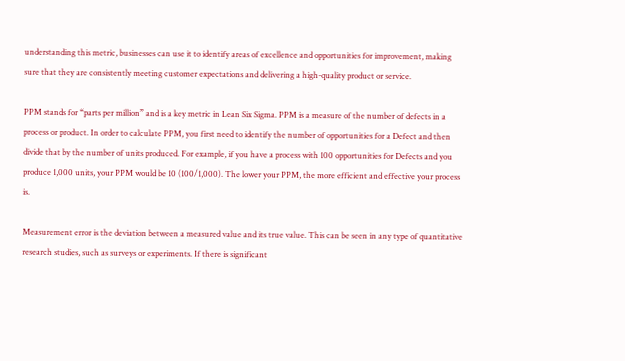understanding this metric, businesses can use it to identify areas of excellence and opportunities for improvement, making sure that they are consistently meeting customer expectations and delivering a high-quality product or service.

PPM stands for “parts per million” and is a key metric in Lean Six Sigma. PPM is a measure of the number of defects in a process or product. In order to calculate PPM, you first need to identify the number of opportunities for a Defect and then divide that by the number of units produced. For example, if you have a process with 100 opportunities for Defects and you produce 1,000 units, your PPM would be 10 (100/1,000). The lower your PPM, the more efficient and effective your process is.

Measurement error is the deviation between a measured value and its true value. This can be seen in any type of quantitative research studies, such as surveys or experiments. If there is significant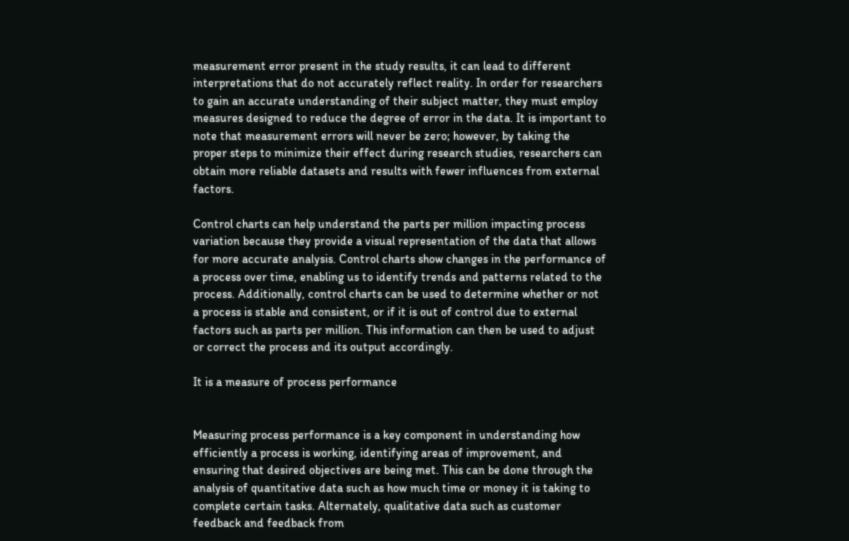measurement error present in the study results, it can lead to different interpretations that do not accurately reflect reality. In order for researchers to gain an accurate understanding of their subject matter, they must employ measures designed to reduce the degree of error in the data. It is important to note that measurement errors will never be zero; however, by taking the proper steps to minimize their effect during research studies, researchers can obtain more reliable datasets and results with fewer influences from external factors.

Control charts can help understand the parts per million impacting process variation because they provide a visual representation of the data that allows for more accurate analysis. Control charts show changes in the performance of a process over time, enabling us to identify trends and patterns related to the process. Additionally, control charts can be used to determine whether or not a process is stable and consistent, or if it is out of control due to external factors such as parts per million. This information can then be used to adjust or correct the process and its output accordingly.

It is a measure of process performance


Measuring process performance is a key component in understanding how efficiently a process is working, identifying areas of improvement, and ensuring that desired objectives are being met. This can be done through the analysis of quantitative data such as how much time or money it is taking to complete certain tasks. Alternately, qualitative data such as customer feedback and feedback from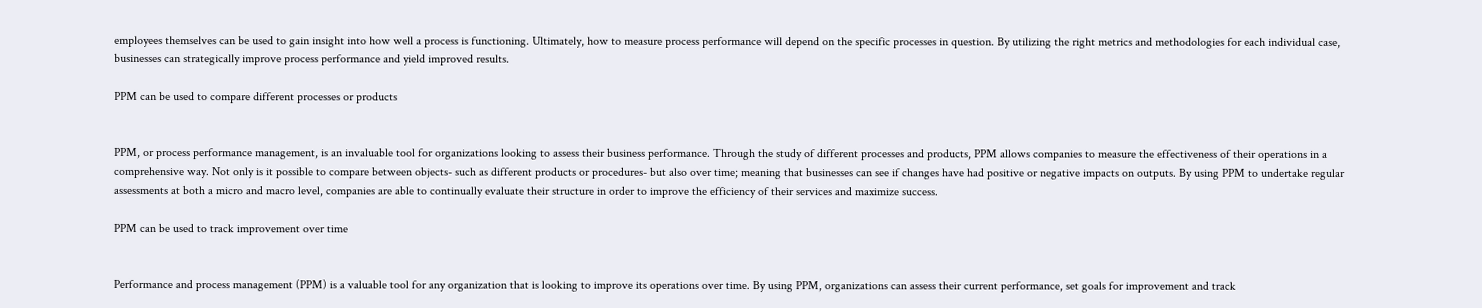employees themselves can be used to gain insight into how well a process is functioning. Ultimately, how to measure process performance will depend on the specific processes in question. By utilizing the right metrics and methodologies for each individual case, businesses can strategically improve process performance and yield improved results.

PPM can be used to compare different processes or products


PPM, or process performance management, is an invaluable tool for organizations looking to assess their business performance. Through the study of different processes and products, PPM allows companies to measure the effectiveness of their operations in a comprehensive way. Not only is it possible to compare between objects- such as different products or procedures- but also over time; meaning that businesses can see if changes have had positive or negative impacts on outputs. By using PPM to undertake regular assessments at both a micro and macro level, companies are able to continually evaluate their structure in order to improve the efficiency of their services and maximize success.

PPM can be used to track improvement over time


Performance and process management (PPM) is a valuable tool for any organization that is looking to improve its operations over time. By using PPM, organizations can assess their current performance, set goals for improvement and track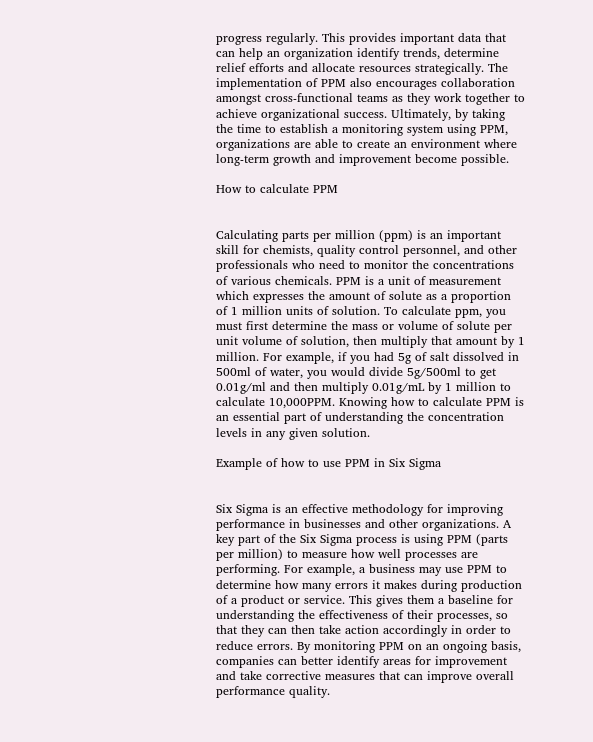progress regularly. This provides important data that can help an organization identify trends, determine relief efforts and allocate resources strategically. The implementation of PPM also encourages collaboration amongst cross-functional teams as they work together to achieve organizational success. Ultimately, by taking the time to establish a monitoring system using PPM, organizations are able to create an environment where long-term growth and improvement become possible.

How to calculate PPM


Calculating parts per million (ppm) is an important skill for chemists, quality control personnel, and other professionals who need to monitor the concentrations of various chemicals. PPM is a unit of measurement which expresses the amount of solute as a proportion of 1 million units of solution. To calculate ppm, you must first determine the mass or volume of solute per unit volume of solution, then multiply that amount by 1 million. For example, if you had 5g of salt dissolved in 500ml of water, you would divide 5g/500ml to get 0.01g/ml and then multiply 0.01g/mL by 1 million to calculate 10,000PPM. Knowing how to calculate PPM is an essential part of understanding the concentration levels in any given solution.

Example of how to use PPM in Six Sigma


Six Sigma is an effective methodology for improving performance in businesses and other organizations. A key part of the Six Sigma process is using PPM (parts per million) to measure how well processes are performing. For example, a business may use PPM to determine how many errors it makes during production of a product or service. This gives them a baseline for understanding the effectiveness of their processes, so that they can then take action accordingly in order to reduce errors. By monitoring PPM on an ongoing basis, companies can better identify areas for improvement and take corrective measures that can improve overall performance quality.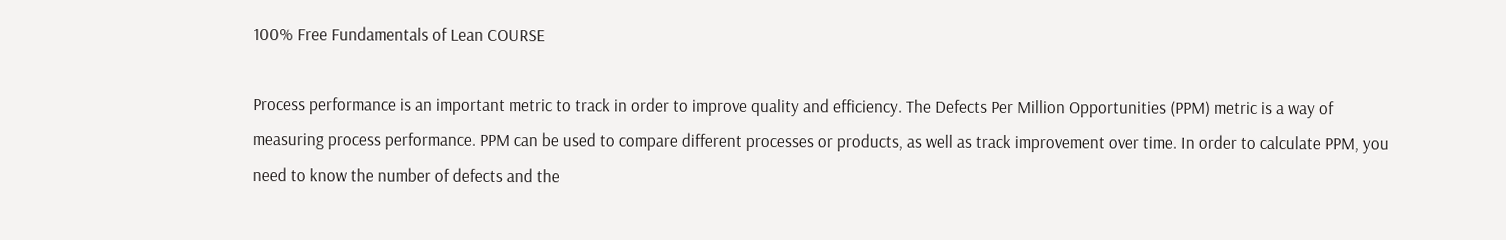100% Free Fundamentals of Lean COURSE

Process performance is an important metric to track in order to improve quality and efficiency. The Defects Per Million Opportunities (PPM) metric is a way of measuring process performance. PPM can be used to compare different processes or products, as well as track improvement over time. In order to calculate PPM, you need to know the number of defects and the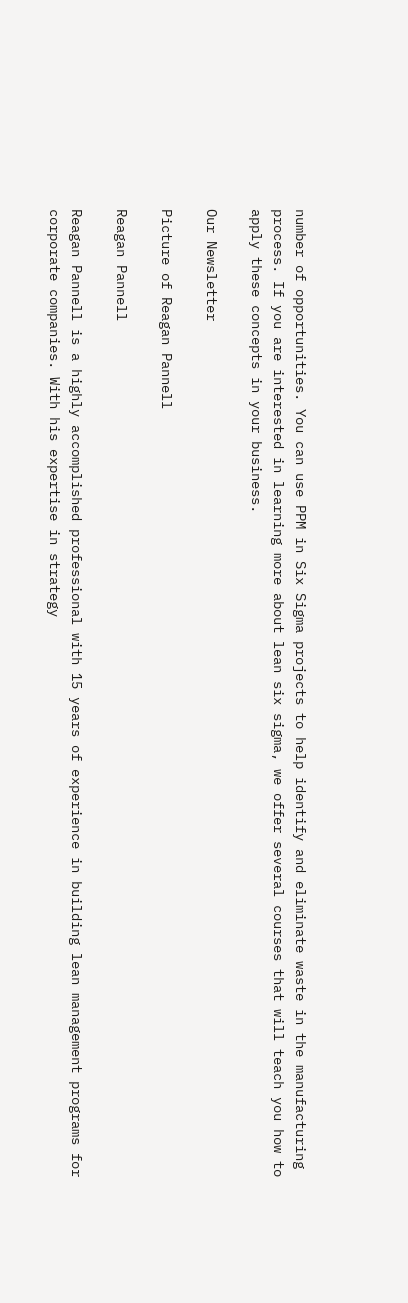number of opportunities. You can use PPM in Six Sigma projects to help identify and eliminate waste in the manufacturing process. If you are interested in learning more about lean six sigma, we offer several courses that will teach you how to apply these concepts in your business.

Our Newsletter

Picture of Reagan Pannell

Reagan Pannell

Reagan Pannell is a highly accomplished professional with 15 years of experience in building lean management programs for corporate companies. With his expertise in strategy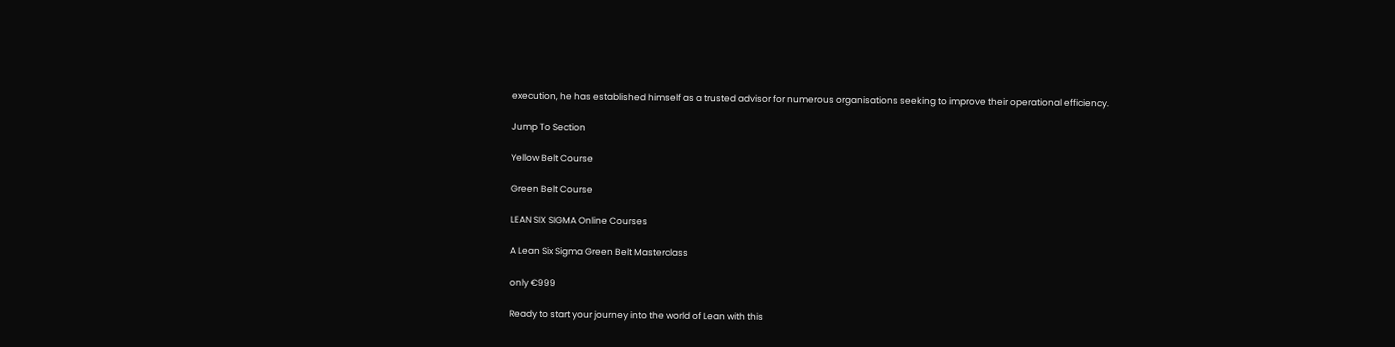execution, he has established himself as a trusted advisor for numerous organisations seeking to improve their operational efficiency.

Jump To Section

Yellow Belt Course

Green Belt Course

LEAN SIX SIGMA Online Courses

A Lean Six Sigma Green Belt Masterclass

only €999

Ready to start your journey into the world of Lean with this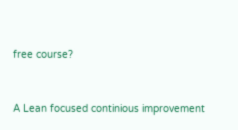free course?


A Lean focused continious improvement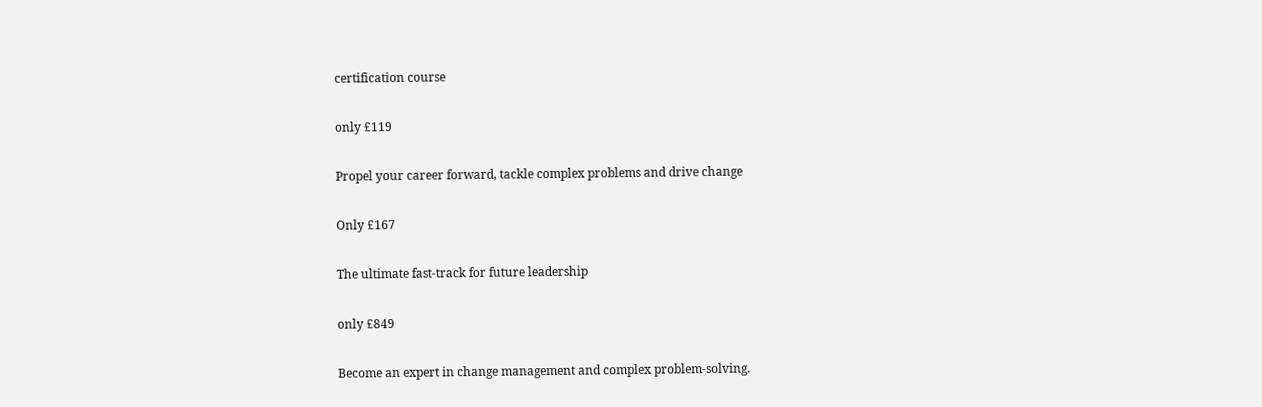certification course

only £119

Propel your career forward, tackle complex problems and drive change

Only £167

The ultimate fast-track for future leadership

only £849

Become an expert in change management and complex problem-solving.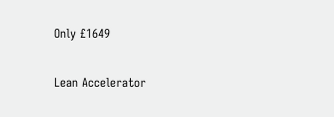Only £1649

Lean Accelerator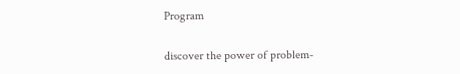Program

discover the power of problem-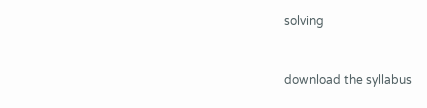solving


download the syllabus